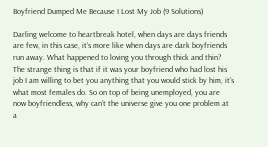Boyfriend Dumped Me Because I Lost My Job (9 Solutions)

Darling welcome to heartbreak hotel, when days are days friends are few, in this case, it’s more like when days are dark boyfriends run away. What happened to loving you through thick and thin? The strange thing is that if it was your boyfriend who had lost his job I am willing to bet you anything that you would stick by him, it’s what most females do. So on top of being unemployed, you are now boyfriendless, why can’t the universe give you one problem at a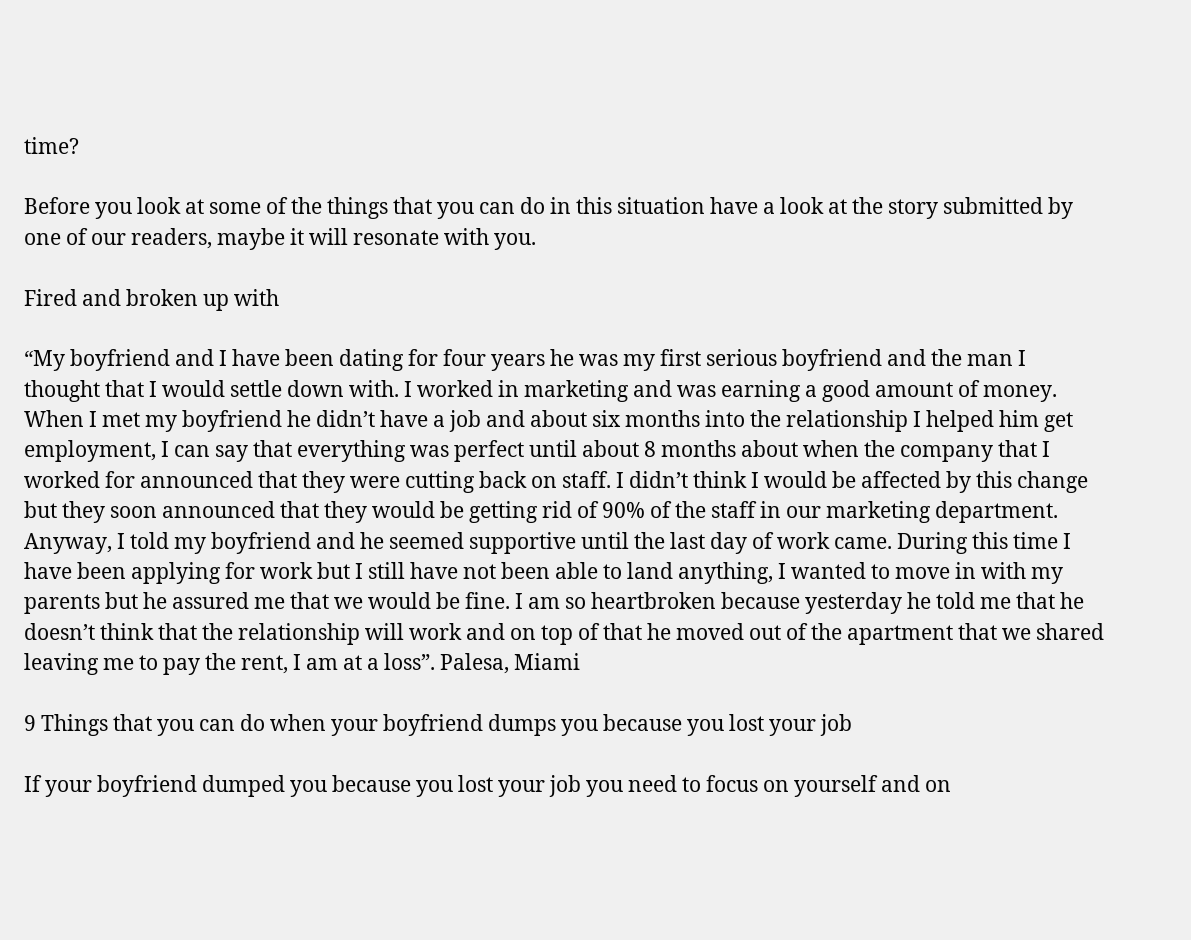time?

Before you look at some of the things that you can do in this situation have a look at the story submitted by one of our readers, maybe it will resonate with you.

Fired and broken up with

“My boyfriend and I have been dating for four years he was my first serious boyfriend and the man I thought that I would settle down with. I worked in marketing and was earning a good amount of money. When I met my boyfriend he didn’t have a job and about six months into the relationship I helped him get employment, I can say that everything was perfect until about 8 months about when the company that I worked for announced that they were cutting back on staff. I didn’t think I would be affected by this change but they soon announced that they would be getting rid of 90% of the staff in our marketing department. Anyway, I told my boyfriend and he seemed supportive until the last day of work came. During this time I have been applying for work but I still have not been able to land anything, I wanted to move in with my parents but he assured me that we would be fine. I am so heartbroken because yesterday he told me that he doesn’t think that the relationship will work and on top of that he moved out of the apartment that we shared leaving me to pay the rent, I am at a loss”. Palesa, Miami

9 Things that you can do when your boyfriend dumps you because you lost your job

If your boyfriend dumped you because you lost your job you need to focus on yourself and on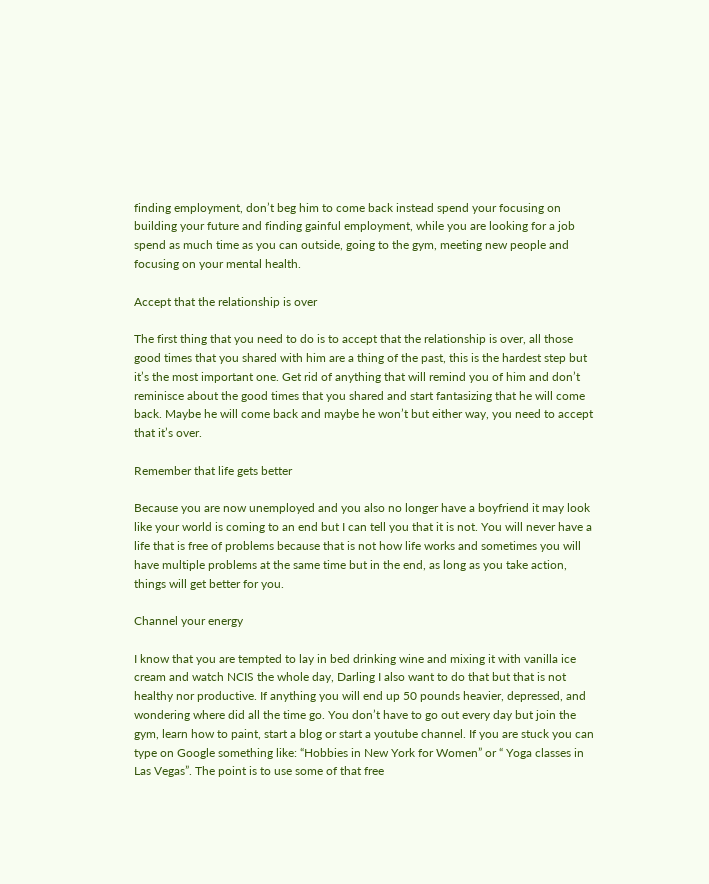finding employment, don’t beg him to come back instead spend your focusing on building your future and finding gainful employment, while you are looking for a job spend as much time as you can outside, going to the gym, meeting new people and focusing on your mental health.

Accept that the relationship is over

The first thing that you need to do is to accept that the relationship is over, all those good times that you shared with him are a thing of the past, this is the hardest step but it’s the most important one. Get rid of anything that will remind you of him and don’t reminisce about the good times that you shared and start fantasizing that he will come back. Maybe he will come back and maybe he won’t but either way, you need to accept that it’s over.

Remember that life gets better

Because you are now unemployed and you also no longer have a boyfriend it may look like your world is coming to an end but I can tell you that it is not. You will never have a life that is free of problems because that is not how life works and sometimes you will have multiple problems at the same time but in the end, as long as you take action, things will get better for you.

Channel your energy

I know that you are tempted to lay in bed drinking wine and mixing it with vanilla ice cream and watch NCIS the whole day, Darling I also want to do that but that is not healthy nor productive. If anything you will end up 50 pounds heavier, depressed, and wondering where did all the time go. You don’t have to go out every day but join the gym, learn how to paint, start a blog or start a youtube channel. If you are stuck you can type on Google something like: “Hobbies in New York for Women” or “ Yoga classes in Las Vegas”. The point is to use some of that free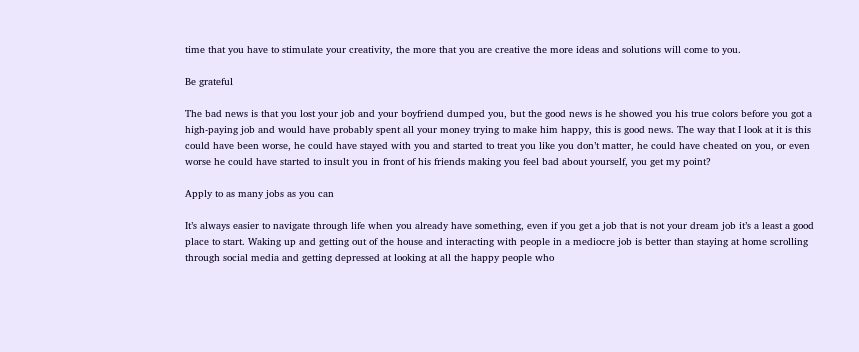time that you have to stimulate your creativity, the more that you are creative the more ideas and solutions will come to you.

Be grateful

The bad news is that you lost your job and your boyfriend dumped you, but the good news is he showed you his true colors before you got a high-paying job and would have probably spent all your money trying to make him happy, this is good news. The way that I look at it is this could have been worse, he could have stayed with you and started to treat you like you don’t matter, he could have cheated on you, or even worse he could have started to insult you in front of his friends making you feel bad about yourself, you get my point?

Apply to as many jobs as you can

It’s always easier to navigate through life when you already have something, even if you get a job that is not your dream job it’s a least a good place to start. Waking up and getting out of the house and interacting with people in a mediocre job is better than staying at home scrolling through social media and getting depressed at looking at all the happy people who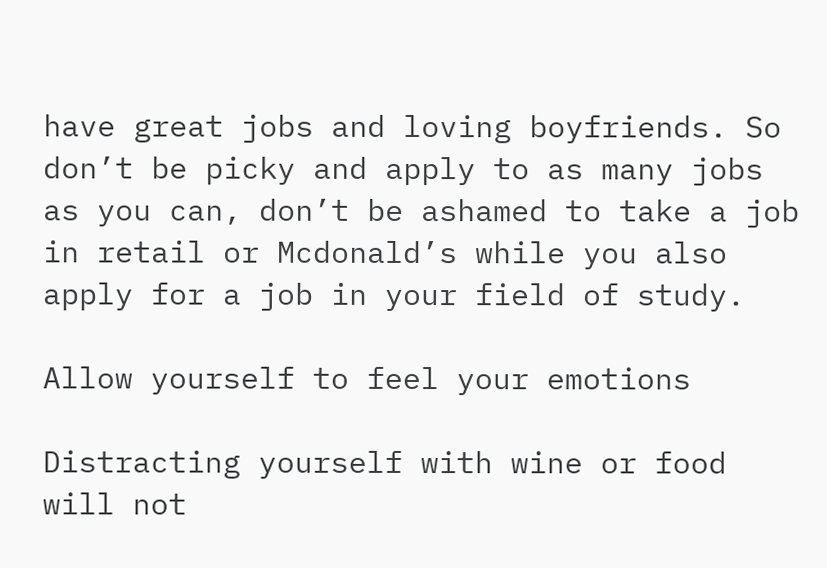have great jobs and loving boyfriends. So don’t be picky and apply to as many jobs as you can, don’t be ashamed to take a job in retail or Mcdonald’s while you also apply for a job in your field of study.

Allow yourself to feel your emotions

Distracting yourself with wine or food will not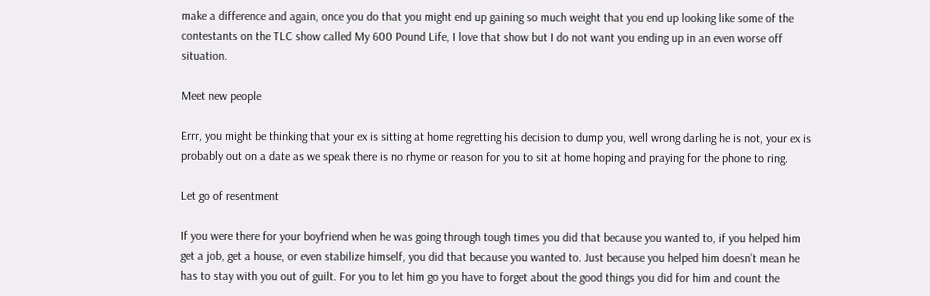make a difference and again, once you do that you might end up gaining so much weight that you end up looking like some of the contestants on the TLC show called My 600 Pound Life, I love that show but I do not want you ending up in an even worse off situation.

Meet new people

Errr, you might be thinking that your ex is sitting at home regretting his decision to dump you, well wrong darling he is not, your ex is probably out on a date as we speak there is no rhyme or reason for you to sit at home hoping and praying for the phone to ring.

Let go of resentment

If you were there for your boyfriend when he was going through tough times you did that because you wanted to, if you helped him get a job, get a house, or even stabilize himself, you did that because you wanted to. Just because you helped him doesn’t mean he has to stay with you out of guilt. For you to let him go you have to forget about the good things you did for him and count the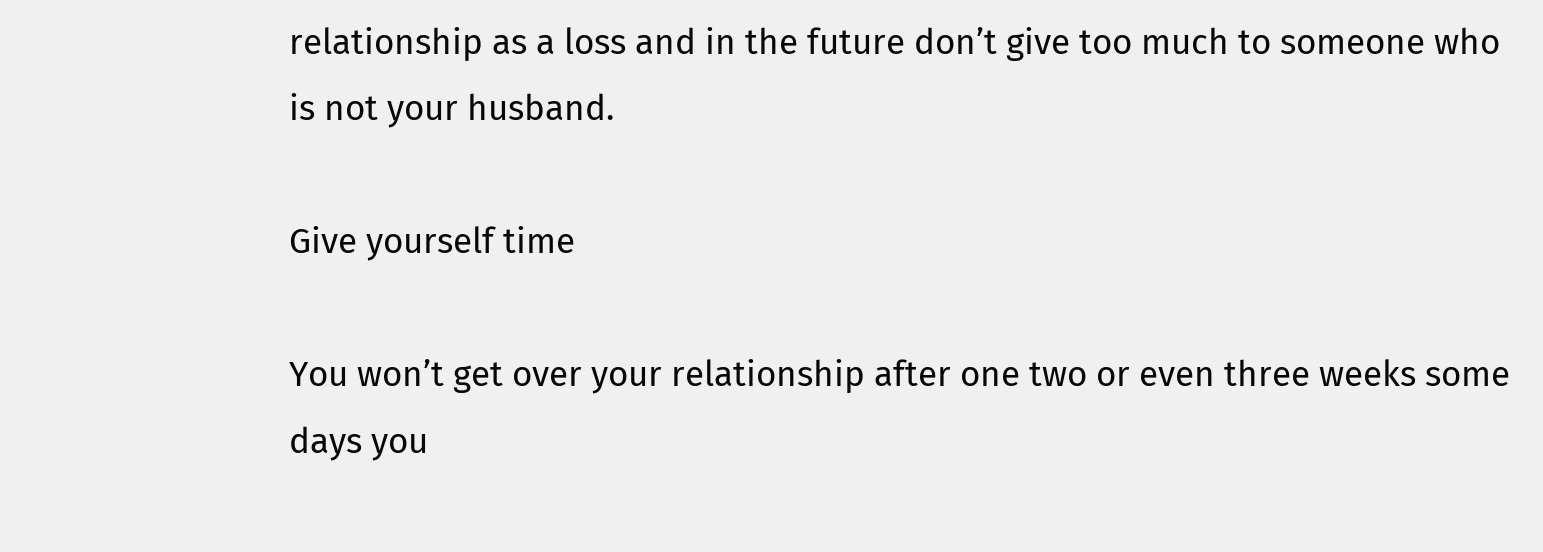relationship as a loss and in the future don’t give too much to someone who is not your husband.

Give yourself time

You won’t get over your relationship after one two or even three weeks some days you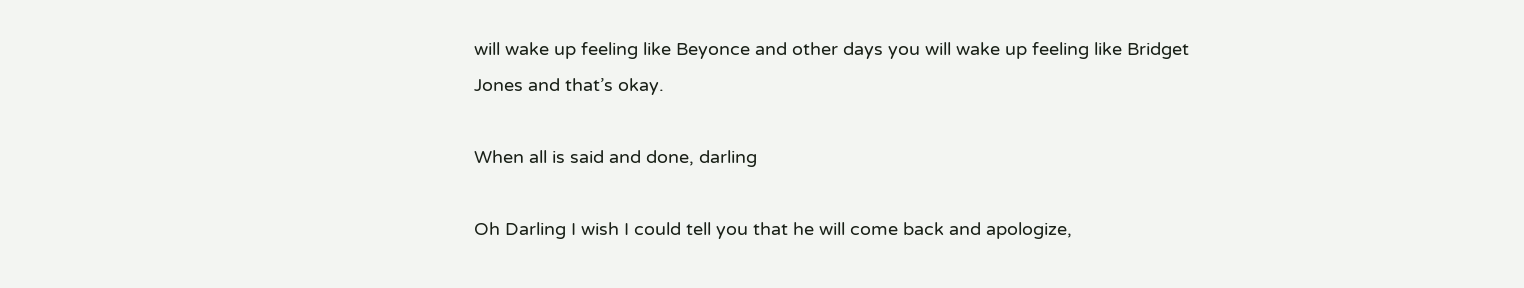will wake up feeling like Beyonce and other days you will wake up feeling like Bridget Jones and that’s okay.

When all is said and done, darling

Oh Darling I wish I could tell you that he will come back and apologize,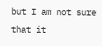but I am not sure that it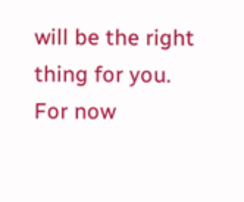will be the right thing for you. For now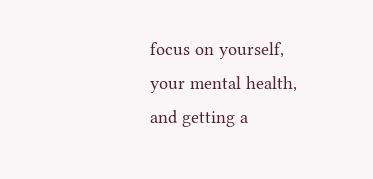focus on yourself, your mental health, and getting a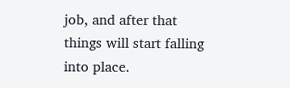job, and after that things will start falling into place.